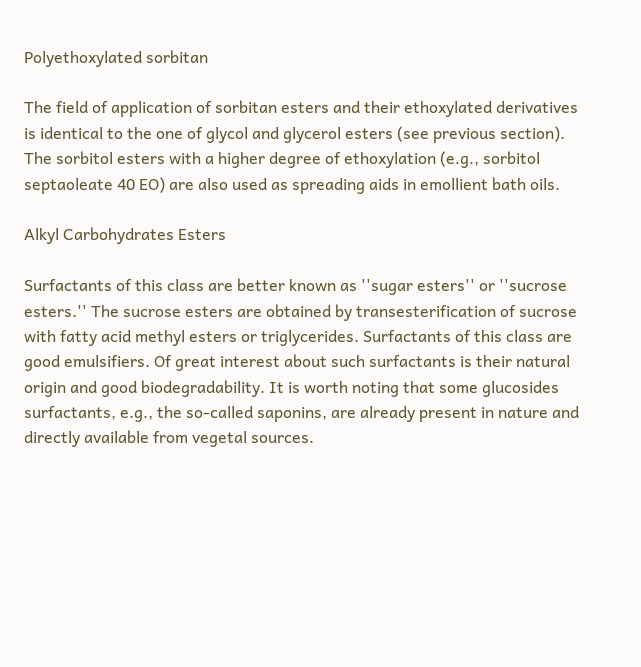Polyethoxylated sorbitan

The field of application of sorbitan esters and their ethoxylated derivatives is identical to the one of glycol and glycerol esters (see previous section). The sorbitol esters with a higher degree of ethoxylation (e.g., sorbitol septaoleate 40 EO) are also used as spreading aids in emollient bath oils.

Alkyl Carbohydrates Esters

Surfactants of this class are better known as ''sugar esters'' or ''sucrose esters.'' The sucrose esters are obtained by transesterification of sucrose with fatty acid methyl esters or triglycerides. Surfactants of this class are good emulsifiers. Of great interest about such surfactants is their natural origin and good biodegradability. It is worth noting that some glucosides surfactants, e.g., the so-called saponins, are already present in nature and directly available from vegetal sources.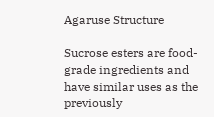Agaruse Structure

Sucrose esters are food-grade ingredients and have similar uses as the previously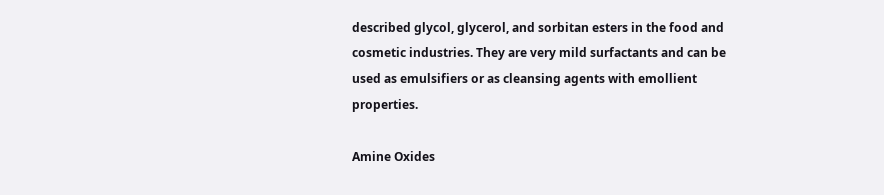described glycol, glycerol, and sorbitan esters in the food and cosmetic industries. They are very mild surfactants and can be used as emulsifiers or as cleansing agents with emollient properties.

Amine Oxides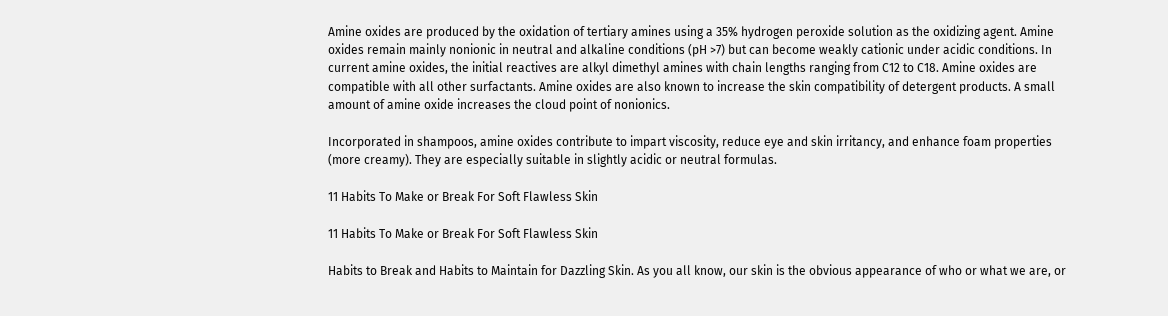Amine oxides are produced by the oxidation of tertiary amines using a 35% hydrogen peroxide solution as the oxidizing agent. Amine oxides remain mainly nonionic in neutral and alkaline conditions (pH >7) but can become weakly cationic under acidic conditions. In current amine oxides, the initial reactives are alkyl dimethyl amines with chain lengths ranging from C12 to C18. Amine oxides are compatible with all other surfactants. Amine oxides are also known to increase the skin compatibility of detergent products. A small amount of amine oxide increases the cloud point of nonionics.

Incorporated in shampoos, amine oxides contribute to impart viscosity, reduce eye and skin irritancy, and enhance foam properties (more creamy). They are especially suitable in slightly acidic or neutral formulas.

11 Habits To Make or Break For Soft Flawless Skin

11 Habits To Make or Break For Soft Flawless Skin

Habits to Break and Habits to Maintain for Dazzling Skin. As you all know, our skin is the obvious appearance of who or what we are, or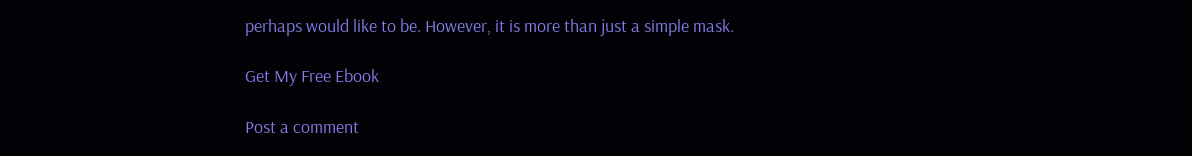perhaps would like to be. However, it is more than just a simple mask.

Get My Free Ebook

Post a comment